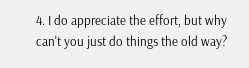4. I do appreciate the effort, but why can't you just do things the old way?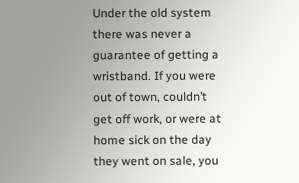Under the old system there was never a guarantee of getting a wristband. If you were out of town, couldn’t get off work, or were at home sick on the day they went on sale, you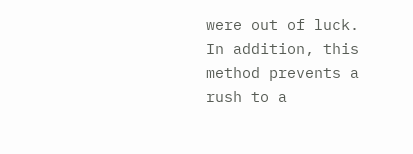were out of luck. In addition, this method prevents a rush to a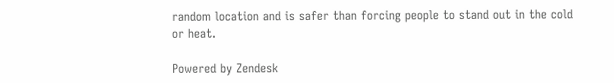random location and is safer than forcing people to stand out in the cold or heat.

Powered by Zendesk